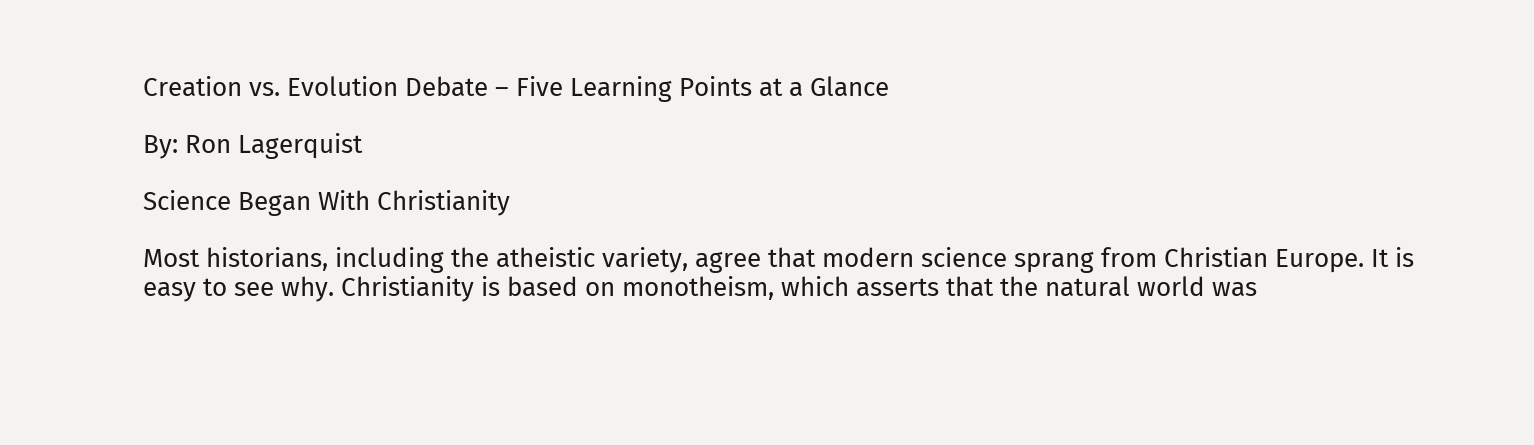Creation vs. Evolution Debate – Five Learning Points at a Glance

By: Ron Lagerquist

Science Began With Christianity

Most historians, including the atheistic variety, agree that modern science sprang from Christian Europe. It is easy to see why. Christianity is based on monotheism, which asserts that the natural world was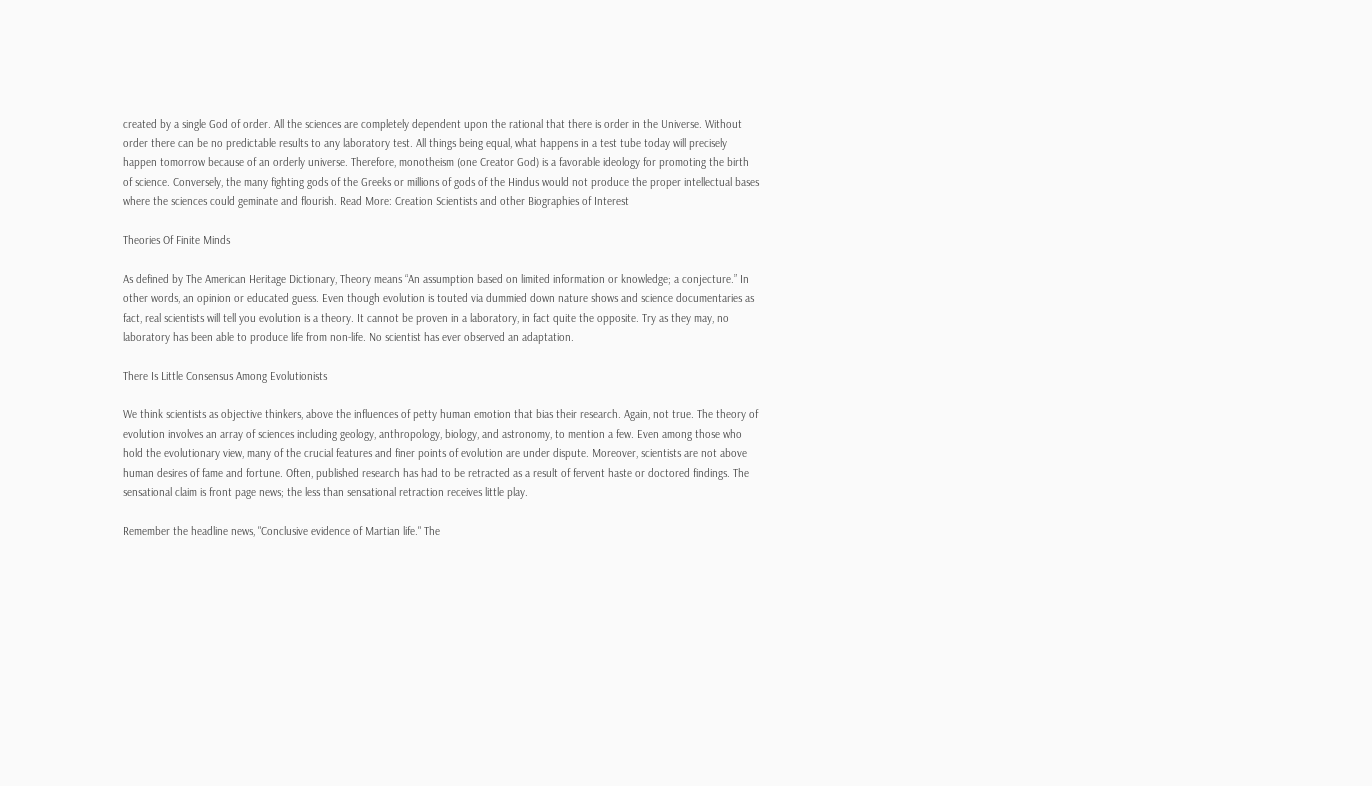created by a single God of order. All the sciences are completely dependent upon the rational that there is order in the Universe. Without order there can be no predictable results to any laboratory test. All things being equal, what happens in a test tube today will precisely happen tomorrow because of an orderly universe. Therefore, monotheism (one Creator God) is a favorable ideology for promoting the birth of science. Conversely, the many fighting gods of the Greeks or millions of gods of the Hindus would not produce the proper intellectual bases where the sciences could geminate and flourish. Read More: Creation Scientists and other Biographies of Interest

Theories Of Finite Minds

As defined by The American Heritage Dictionary, Theory means “An assumption based on limited information or knowledge; a conjecture.” In other words, an opinion or educated guess. Even though evolution is touted via dummied down nature shows and science documentaries as fact, real scientists will tell you evolution is a theory. It cannot be proven in a laboratory, in fact quite the opposite. Try as they may, no laboratory has been able to produce life from non-life. No scientist has ever observed an adaptation.

There Is Little Consensus Among Evolutionists

We think scientists as objective thinkers, above the influences of petty human emotion that bias their research. Again, not true. The theory of evolution involves an array of sciences including geology, anthropology, biology, and astronomy, to mention a few. Even among those who hold the evolutionary view, many of the crucial features and finer points of evolution are under dispute. Moreover, scientists are not above human desires of fame and fortune. Often, published research has had to be retracted as a result of fervent haste or doctored findings. The sensational claim is front page news; the less than sensational retraction receives little play.

Remember the headline news, "Conclusive evidence of Martian life." The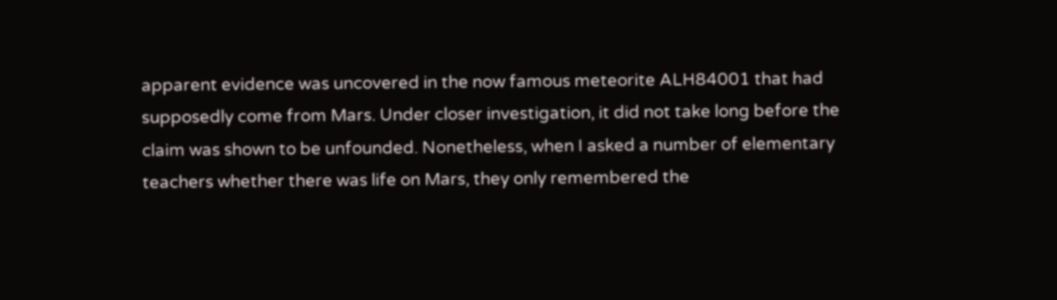apparent evidence was uncovered in the now famous meteorite ALH84001 that had supposedly come from Mars. Under closer investigation, it did not take long before the claim was shown to be unfounded. Nonetheless, when I asked a number of elementary teachers whether there was life on Mars, they only remembered the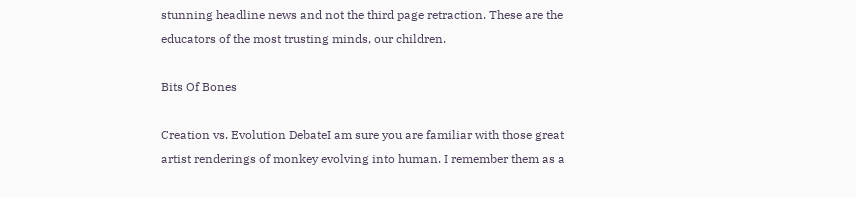stunning headline news and not the third page retraction. These are the educators of the most trusting minds, our children.

Bits Of Bones

Creation vs. Evolution DebateI am sure you are familiar with those great artist renderings of monkey evolving into human. I remember them as a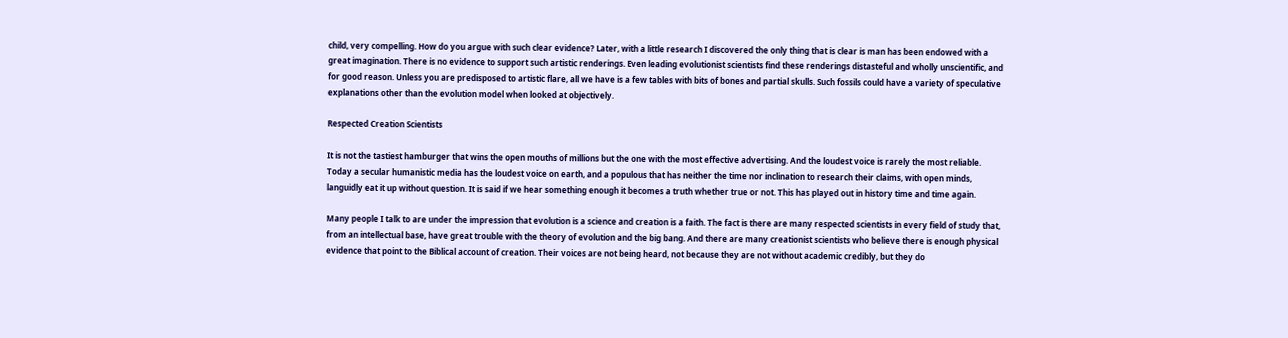child, very compelling. How do you argue with such clear evidence? Later, with a little research I discovered the only thing that is clear is man has been endowed with a great imagination. There is no evidence to support such artistic renderings. Even leading evolutionist scientists find these renderings distasteful and wholly unscientific, and for good reason. Unless you are predisposed to artistic flare, all we have is a few tables with bits of bones and partial skulls. Such fossils could have a variety of speculative explanations other than the evolution model when looked at objectively.

Respected Creation Scientists

It is not the tastiest hamburger that wins the open mouths of millions but the one with the most effective advertising. And the loudest voice is rarely the most reliable. Today a secular humanistic media has the loudest voice on earth, and a populous that has neither the time nor inclination to research their claims, with open minds, languidly eat it up without question. It is said if we hear something enough it becomes a truth whether true or not. This has played out in history time and time again.

Many people I talk to are under the impression that evolution is a science and creation is a faith. The fact is there are many respected scientists in every field of study that, from an intellectual base, have great trouble with the theory of evolution and the big bang. And there are many creationist scientists who believe there is enough physical evidence that point to the Biblical account of creation. Their voices are not being heard, not because they are not without academic credibly, but they do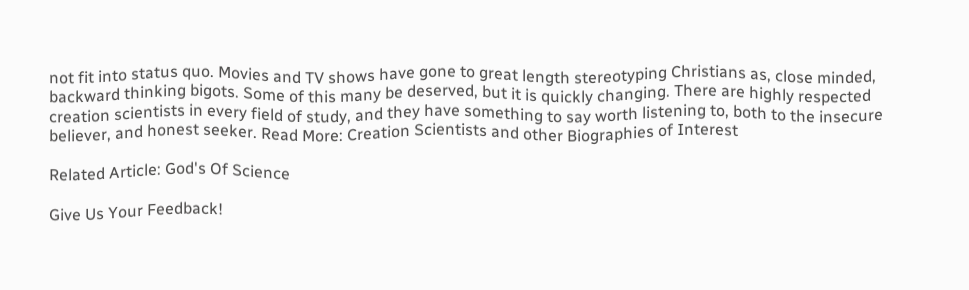not fit into status quo. Movies and TV shows have gone to great length stereotyping Christians as, close minded, backward thinking bigots. Some of this many be deserved, but it is quickly changing. There are highly respected creation scientists in every field of study, and they have something to say worth listening to, both to the insecure believer, and honest seeker. Read More: Creation Scientists and other Biographies of Interest

Related Article: God's Of Science

Give Us Your Feedback!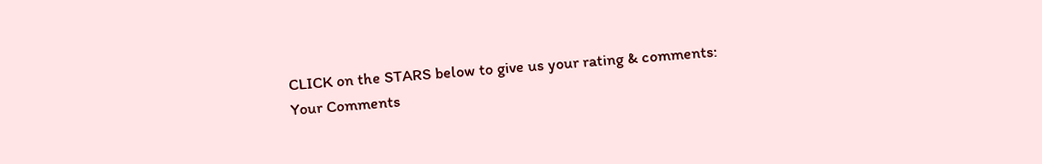CLICK on the STARS below to give us your rating & comments:
Your Comments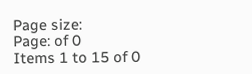Page size:
Page: of 0
Items 1 to 15 of 0